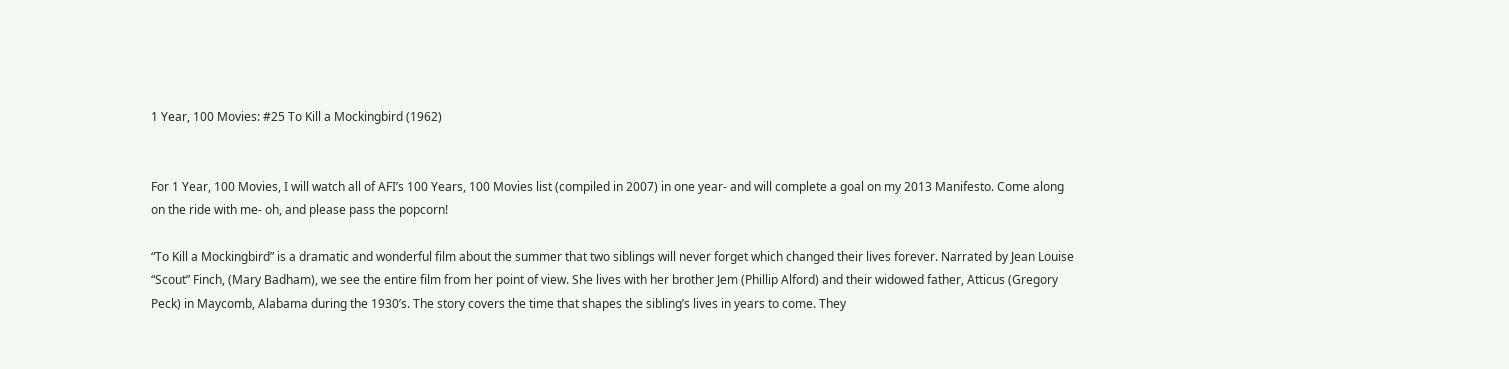1 Year, 100 Movies: #25 To Kill a Mockingbird (1962)


For 1 Year, 100 Movies, I will watch all of AFI’s 100 Years, 100 Movies list (compiled in 2007) in one year- and will complete a goal on my 2013 Manifesto. Come along on the ride with me- oh, and please pass the popcorn!

“To Kill a Mockingbird” is a dramatic and wonderful film about the summer that two siblings will never forget which changed their lives forever. Narrated by Jean Louise “Scout” Finch, (Mary Badham), we see the entire film from her point of view. She lives with her brother Jem (Phillip Alford) and their widowed father, Atticus (Gregory Peck) in Maycomb, Alabama during the 1930’s. The story covers the time that shapes the sibling’s lives in years to come. They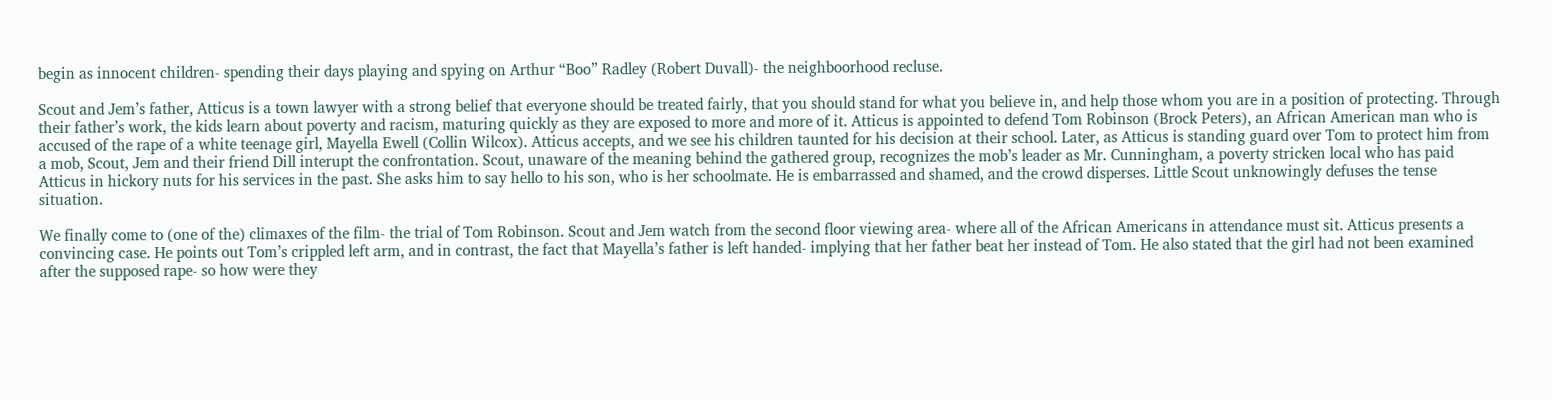begin as innocent children- spending their days playing and spying on Arthur “Boo” Radley (Robert Duvall)- the neighboorhood recluse.

Scout and Jem’s father, Atticus is a town lawyer with a strong belief that everyone should be treated fairly, that you should stand for what you believe in, and help those whom you are in a position of protecting. Through their father’s work, the kids learn about poverty and racism, maturing quickly as they are exposed to more and more of it. Atticus is appointed to defend Tom Robinson (Brock Peters), an African American man who is accused of the rape of a white teenage girl, Mayella Ewell (Collin Wilcox). Atticus accepts, and we see his children taunted for his decision at their school. Later, as Atticus is standing guard over Tom to protect him from a mob, Scout, Jem and their friend Dill interupt the confrontation. Scout, unaware of the meaning behind the gathered group, recognizes the mob’s leader as Mr. Cunningham, a poverty stricken local who has paid Atticus in hickory nuts for his services in the past. She asks him to say hello to his son, who is her schoolmate. He is embarrassed and shamed, and the crowd disperses. Little Scout unknowingly defuses the tense situation.

We finally come to (one of the) climaxes of the film- the trial of Tom Robinson. Scout and Jem watch from the second floor viewing area- where all of the African Americans in attendance must sit. Atticus presents a convincing case. He points out Tom’s crippled left arm, and in contrast, the fact that Mayella’s father is left handed- implying that her father beat her instead of Tom. He also stated that the girl had not been examined after the supposed rape- so how were they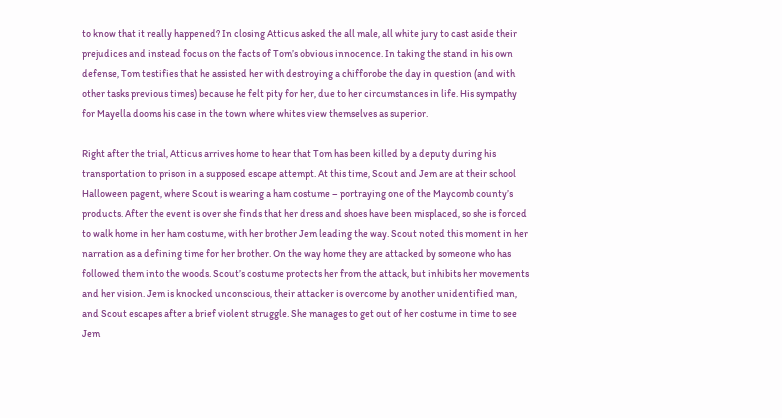to know that it really happened? In closing Atticus asked the all male, all white jury to cast aside their prejudices and instead focus on the facts of Tom’s obvious innocence. In taking the stand in his own defense, Tom testifies that he assisted her with destroying a chifforobe the day in question (and with other tasks previous times) because he felt pity for her, due to her circumstances in life. His sympathy for Mayella dooms his case in the town where whites view themselves as superior.

Right after the trial, Atticus arrives home to hear that Tom has been killed by a deputy during his transportation to prison in a supposed escape attempt. At this time, Scout and Jem are at their school Halloween pagent, where Scout is wearing a ham costume – portraying one of the Maycomb county’s products. After the event is over she finds that her dress and shoes have been misplaced, so she is forced to walk home in her ham costume, with her brother Jem leading the way. Scout noted this moment in her narration as a defining time for her brother. On the way home they are attacked by someone who has followed them into the woods. Scout’s costume protects her from the attack, but inhibits her movements and her vision. Jem is knocked unconscious, their attacker is overcome by another unidentified man, and Scout escapes after a brief violent struggle. She manages to get out of her costume in time to see Jem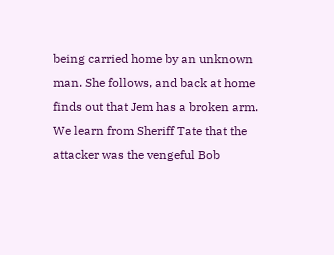being carried home by an unknown man. She follows, and back at home finds out that Jem has a broken arm. We learn from Sheriff Tate that the attacker was the vengeful Bob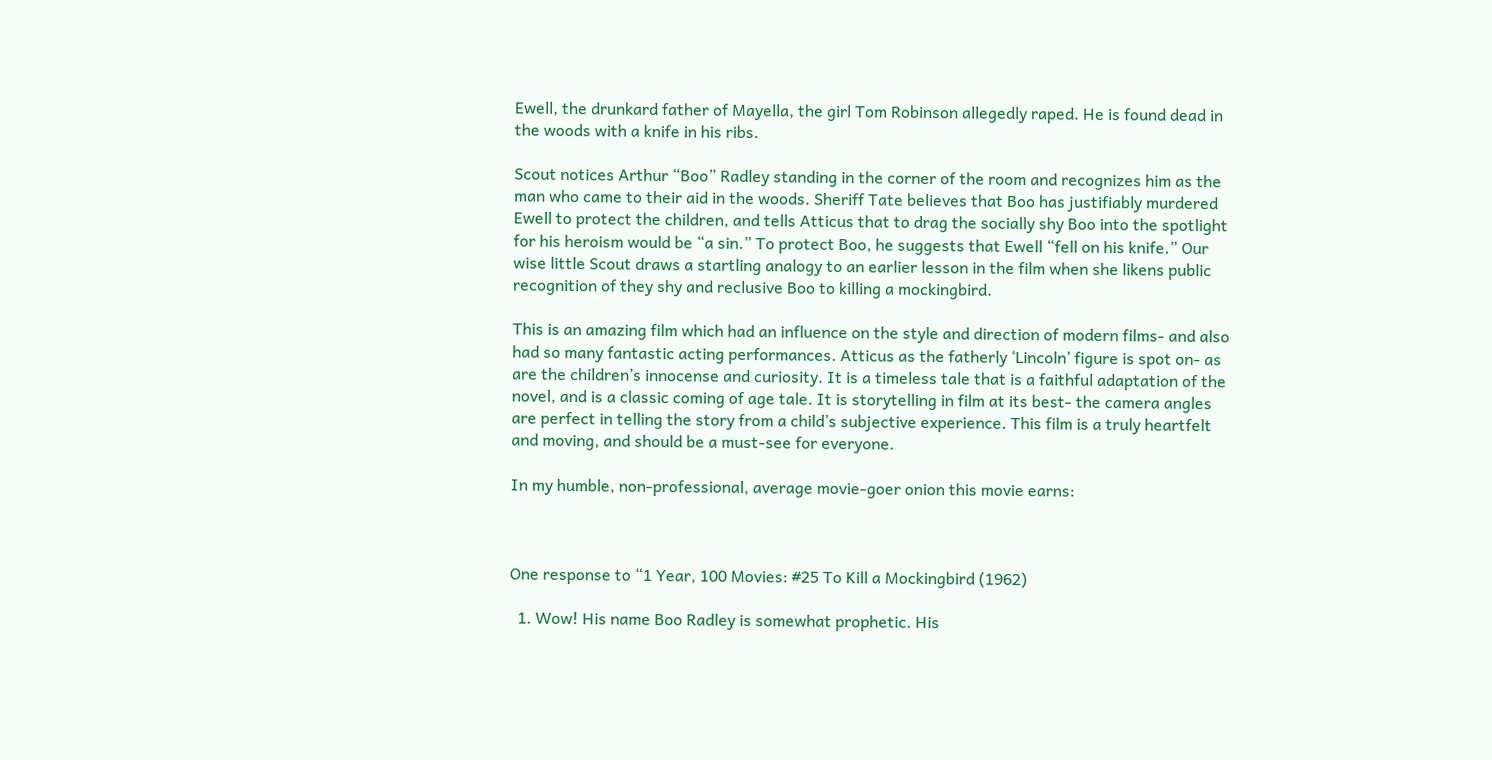Ewell, the drunkard father of Mayella, the girl Tom Robinson allegedly raped. He is found dead in the woods with a knife in his ribs.

Scout notices Arthur “Boo” Radley standing in the corner of the room and recognizes him as the man who came to their aid in the woods. Sheriff Tate believes that Boo has justifiably murdered Ewell to protect the children, and tells Atticus that to drag the socially shy Boo into the spotlight for his heroism would be “a sin.” To protect Boo, he suggests that Ewell “fell on his knife.” Our wise little Scout draws a startling analogy to an earlier lesson in the film when she likens public recognition of they shy and reclusive Boo to killing a mockingbird.

This is an amazing film which had an influence on the style and direction of modern films- and also had so many fantastic acting performances. Atticus as the fatherly ‘Lincoln’ figure is spot on- as are the children’s innocense and curiosity. It is a timeless tale that is a faithful adaptation of the novel, and is a classic coming of age tale. It is storytelling in film at its best- the camera angles are perfect in telling the story from a child’s subjective experience. This film is a truly heartfelt and moving, and should be a must-see for everyone.

In my humble, non-professional, average movie-goer onion this movie earns:



One response to “1 Year, 100 Movies: #25 To Kill a Mockingbird (1962)

  1. Wow! His name Boo Radley is somewhat prophetic. His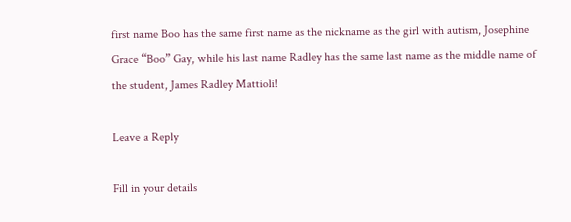first name Boo has the same first name as the nickname as the girl with autism, Josephine Grace “Boo” Gay, while his last name Radley has the same last name as the middle name of the student, James Radley Mattioli!

Leave a Reply

Fill in your details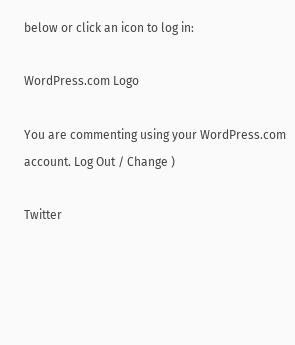below or click an icon to log in:

WordPress.com Logo

You are commenting using your WordPress.com account. Log Out / Change )

Twitter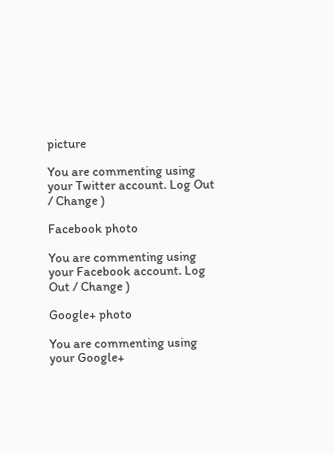picture

You are commenting using your Twitter account. Log Out / Change )

Facebook photo

You are commenting using your Facebook account. Log Out / Change )

Google+ photo

You are commenting using your Google+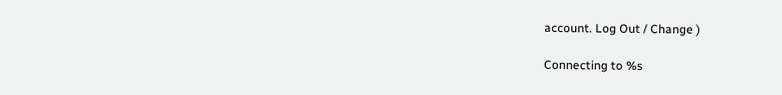account. Log Out / Change )

Connecting to %s